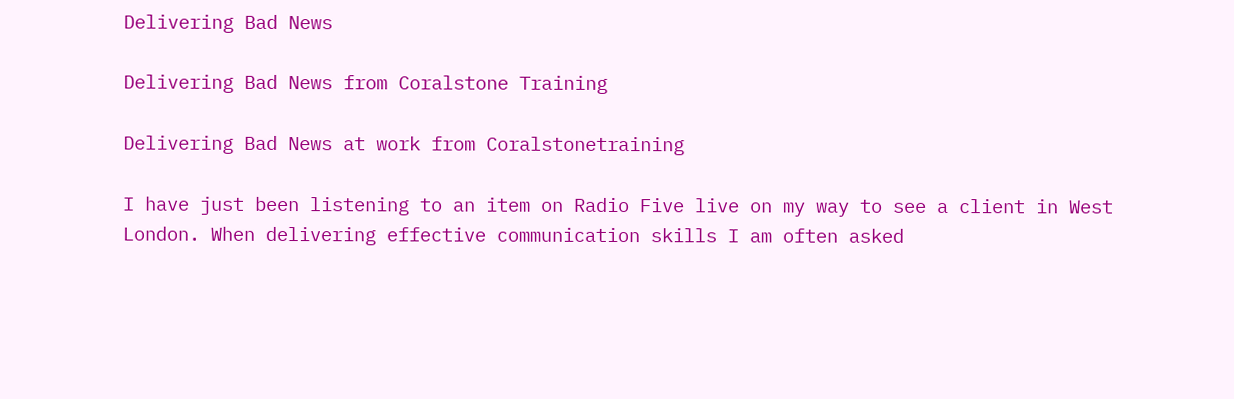Delivering Bad News

Delivering Bad News from Coralstone Training

Delivering Bad News at work from Coralstonetraining

I have just been listening to an item on Radio Five live on my way to see a client in West London. When delivering effective communication skills I am often asked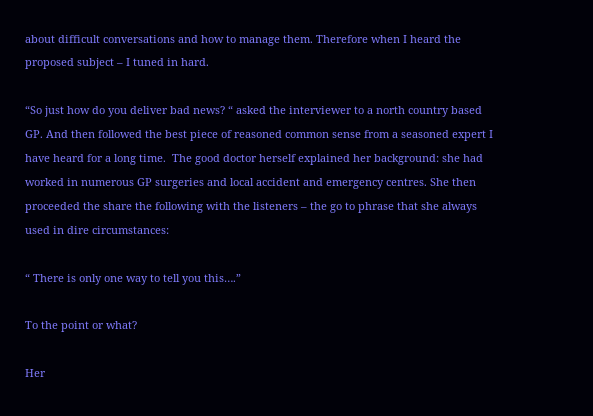about difficult conversations and how to manage them. Therefore when I heard the proposed subject – I tuned in hard.

“So just how do you deliver bad news? “ asked the interviewer to a north country based GP. And then followed the best piece of reasoned common sense from a seasoned expert I have heard for a long time.  The good doctor herself explained her background: she had worked in numerous GP surgeries and local accident and emergency centres. She then proceeded the share the following with the listeners – the go to phrase that she always used in dire circumstances:

“ There is only one way to tell you this….”

To the point or what?

Her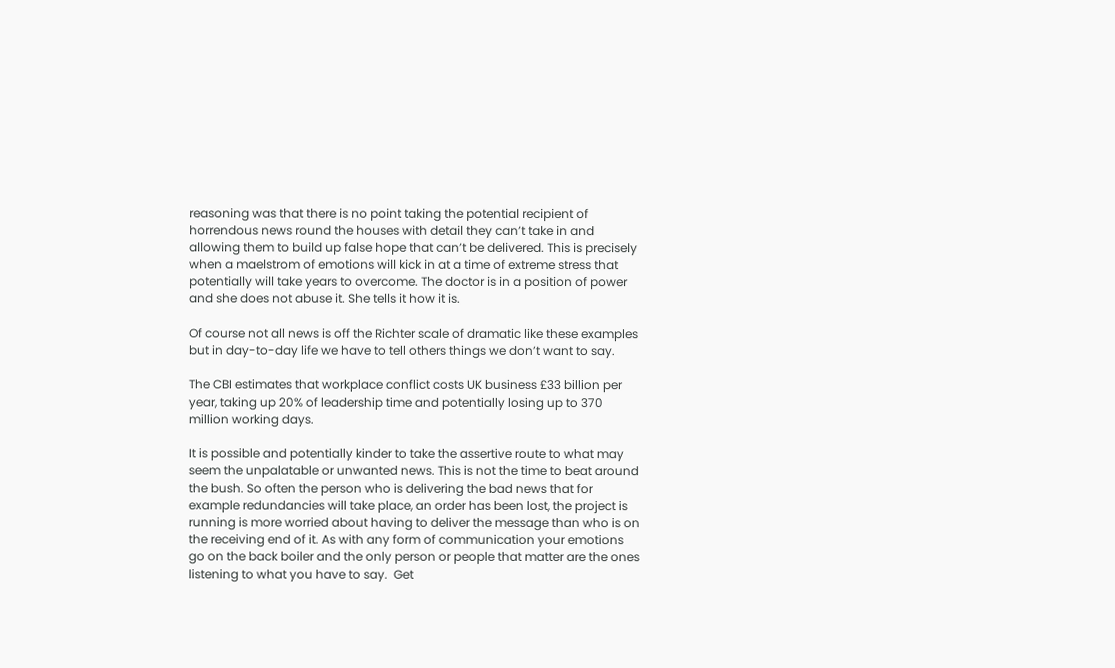reasoning was that there is no point taking the potential recipient of horrendous news round the houses with detail they can’t take in and allowing them to build up false hope that can’t be delivered. This is precisely when a maelstrom of emotions will kick in at a time of extreme stress that potentially will take years to overcome. The doctor is in a position of power and she does not abuse it. She tells it how it is.

Of course not all news is off the Richter scale of dramatic like these examples but in day-to-day life we have to tell others things we don’t want to say.

The CBI estimates that workplace conflict costs UK business £33 billion per year, taking up 20% of leadership time and potentially losing up to 370 million working days.

It is possible and potentially kinder to take the assertive route to what may seem the unpalatable or unwanted news. This is not the time to beat around the bush. So often the person who is delivering the bad news that for example redundancies will take place, an order has been lost, the project is running is more worried about having to deliver the message than who is on the receiving end of it. As with any form of communication your emotions go on the back boiler and the only person or people that matter are the ones listening to what you have to say.  Get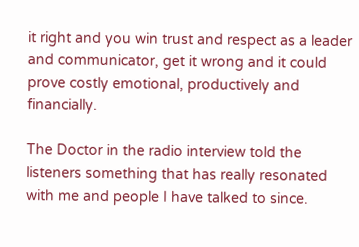it right and you win trust and respect as a leader and communicator, get it wrong and it could prove costly emotional, productively and financially.

The Doctor in the radio interview told the listeners something that has really resonated with me and people I have talked to since.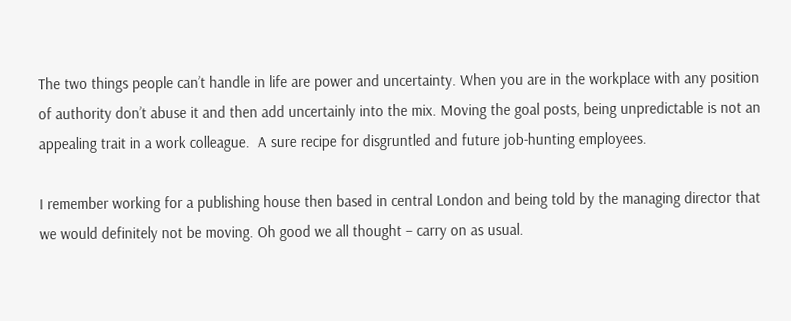The two things people can’t handle in life are power and uncertainty. When you are in the workplace with any position of authority don’t abuse it and then add uncertainly into the mix. Moving the goal posts, being unpredictable is not an appealing trait in a work colleague.  A sure recipe for disgruntled and future job-hunting employees.

I remember working for a publishing house then based in central London and being told by the managing director that we would definitely not be moving. Oh good we all thought – carry on as usual.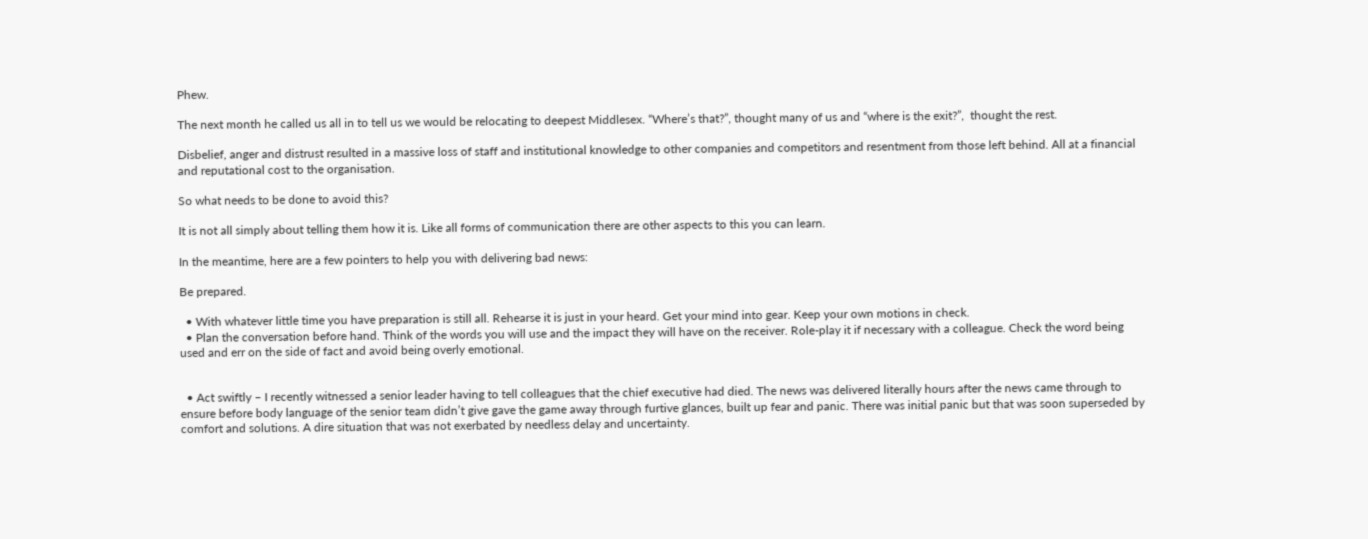Phew.

The next month he called us all in to tell us we would be relocating to deepest Middlesex. “Where’s that?”, thought many of us and “where is the exit?”,  thought the rest.

Disbelief, anger and distrust resulted in a massive loss of staff and institutional knowledge to other companies and competitors and resentment from those left behind. All at a financial and reputational cost to the organisation.

So what needs to be done to avoid this?

It is not all simply about telling them how it is. Like all forms of communication there are other aspects to this you can learn.

In the meantime, here are a few pointers to help you with delivering bad news:

Be prepared.

  • With whatever little time you have preparation is still all. Rehearse it is just in your heard. Get your mind into gear. Keep your own motions in check.
  • Plan the conversation before hand. Think of the words you will use and the impact they will have on the receiver. Role-play it if necessary with a colleague. Check the word being used and err on the side of fact and avoid being overly emotional.


  • Act swiftly – I recently witnessed a senior leader having to tell colleagues that the chief executive had died. The news was delivered literally hours after the news came through to ensure before body language of the senior team didn’t give gave the game away through furtive glances, built up fear and panic. There was initial panic but that was soon superseded by comfort and solutions. A dire situation that was not exerbated by needless delay and uncertainty.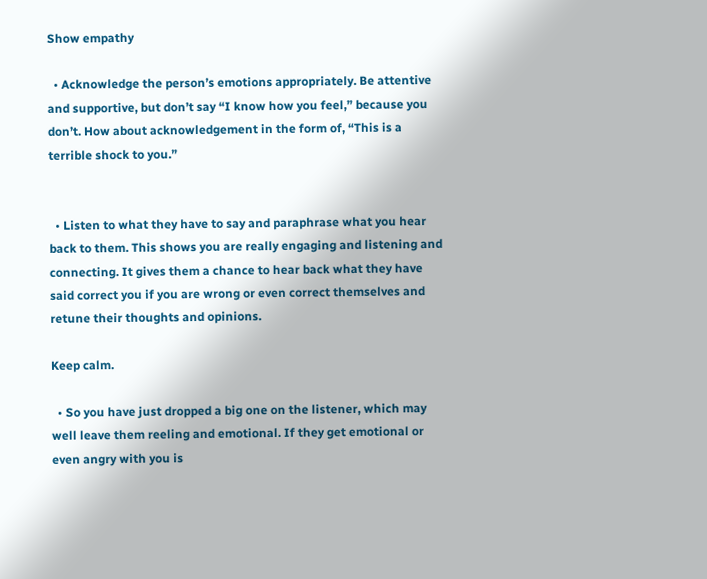Show empathy

  • Acknowledge the person’s emotions appropriately. Be attentive and supportive, but don’t say “I know how you feel,” because you don’t. How about acknowledgement in the form of, “This is a terrible shock to you.”


  • Listen to what they have to say and paraphrase what you hear back to them. This shows you are really engaging and listening and connecting. It gives them a chance to hear back what they have said correct you if you are wrong or even correct themselves and retune their thoughts and opinions.

Keep calm.

  • So you have just dropped a big one on the listener, which may well leave them reeling and emotional. If they get emotional or even angry with you is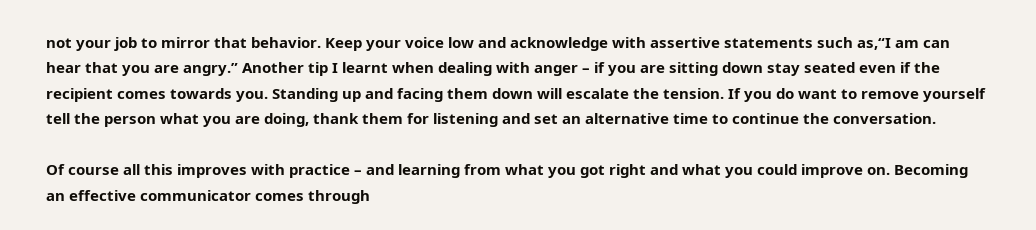not your job to mirror that behavior. Keep your voice low and acknowledge with assertive statements such as,“I am can hear that you are angry.” Another tip I learnt when dealing with anger – if you are sitting down stay seated even if the recipient comes towards you. Standing up and facing them down will escalate the tension. If you do want to remove yourself tell the person what you are doing, thank them for listening and set an alternative time to continue the conversation.

Of course all this improves with practice – and learning from what you got right and what you could improve on. Becoming an effective communicator comes through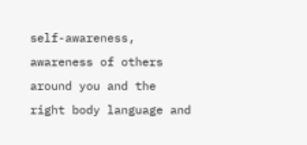self-awareness, awareness of others around you and the right body language and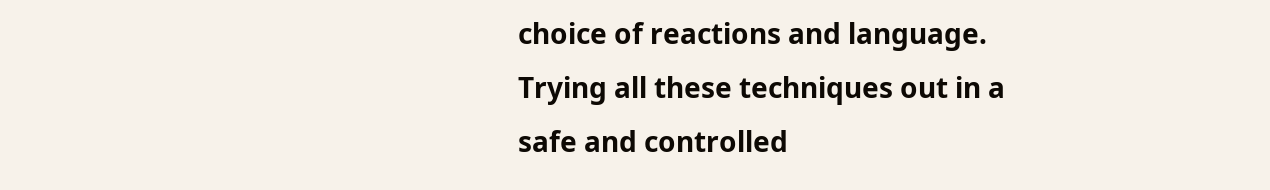choice of reactions and language. Trying all these techniques out in a safe and controlled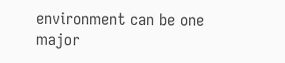environment can be one major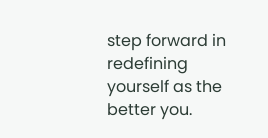step forward in redefining yourself as the better you.